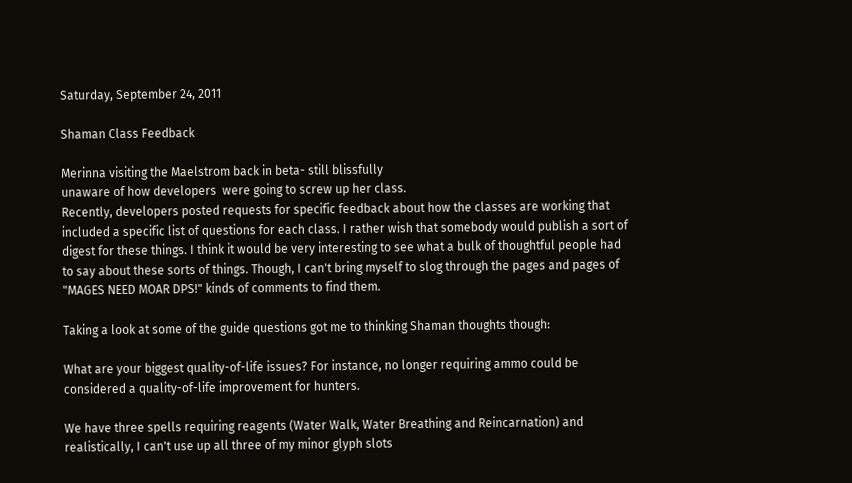Saturday, September 24, 2011

Shaman Class Feedback

Merinna visiting the Maelstrom back in beta- still blissfully
unaware of how developers  were going to screw up her class.
Recently, developers posted requests for specific feedback about how the classes are working that included a specific list of questions for each class. I rather wish that somebody would publish a sort of digest for these things. I think it would be very interesting to see what a bulk of thoughtful people had to say about these sorts of things. Though, I can't bring myself to slog through the pages and pages of "MAGES NEED MOAR DPS!" kinds of comments to find them.

Taking a look at some of the guide questions got me to thinking Shaman thoughts though:

What are your biggest quality-of-life issues? For instance, no longer requiring ammo could be considered a quality-of-life improvement for hunters.

We have three spells requiring reagents (Water Walk, Water Breathing and Reincarnation) and realistically, I can't use up all three of my minor glyph slots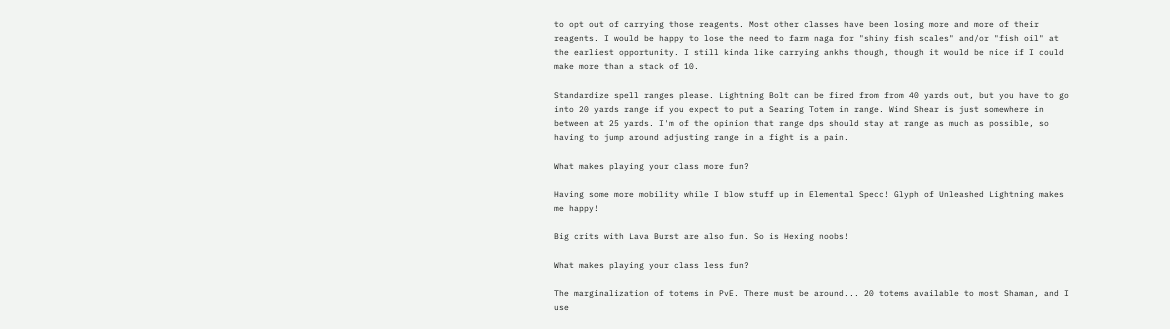to opt out of carrying those reagents. Most other classes have been losing more and more of their reagents. I would be happy to lose the need to farm naga for "shiny fish scales" and/or "fish oil" at the earliest opportunity. I still kinda like carrying ankhs though, though it would be nice if I could make more than a stack of 10.

Standardize spell ranges please. Lightning Bolt can be fired from from 40 yards out, but you have to go into 20 yards range if you expect to put a Searing Totem in range. Wind Shear is just somewhere in between at 25 yards. I'm of the opinion that range dps should stay at range as much as possible, so having to jump around adjusting range in a fight is a pain.

What makes playing your class more fun?

Having some more mobility while I blow stuff up in Elemental Specc! Glyph of Unleashed Lightning makes me happy!

Big crits with Lava Burst are also fun. So is Hexing noobs!

What makes playing your class less fun?

The marginalization of totems in PvE. There must be around... 20 totems available to most Shaman, and I use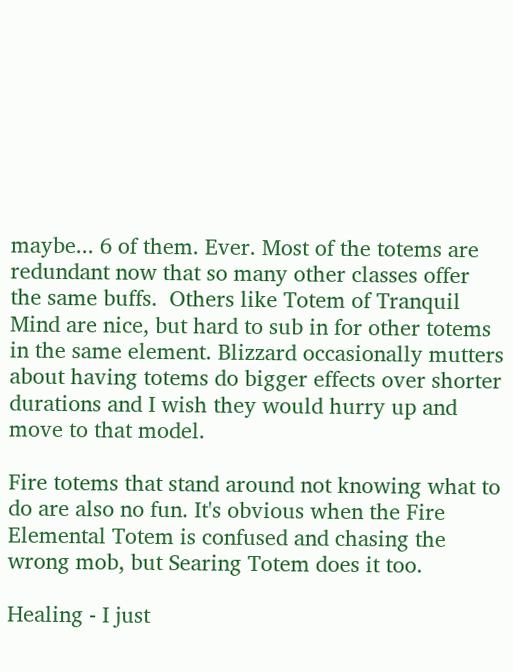maybe... 6 of them. Ever. Most of the totems are redundant now that so many other classes offer the same buffs.  Others like Totem of Tranquil Mind are nice, but hard to sub in for other totems in the same element. Blizzard occasionally mutters about having totems do bigger effects over shorter durations and I wish they would hurry up and move to that model.

Fire totems that stand around not knowing what to do are also no fun. It's obvious when the Fire Elemental Totem is confused and chasing the wrong mob, but Searing Totem does it too.

Healing - I just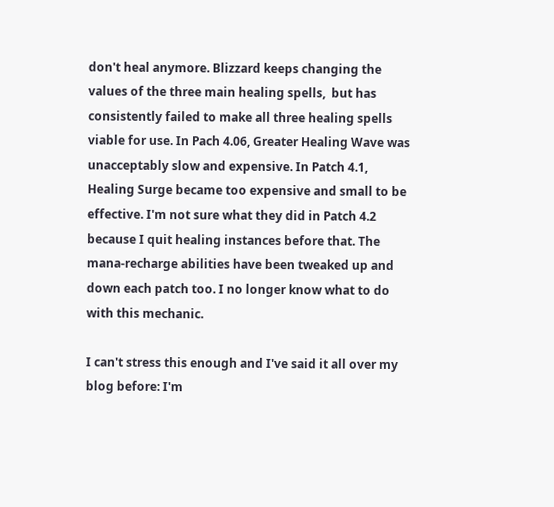don't heal anymore. Blizzard keeps changing the values of the three main healing spells,  but has consistently failed to make all three healing spells viable for use. In Pach 4.06, Greater Healing Wave was unacceptably slow and expensive. In Patch 4.1, Healing Surge became too expensive and small to be effective. I'm not sure what they did in Patch 4.2 because I quit healing instances before that. The mana-recharge abilities have been tweaked up and down each patch too. I no longer know what to do with this mechanic.

I can't stress this enough and I've said it all over my blog before: I'm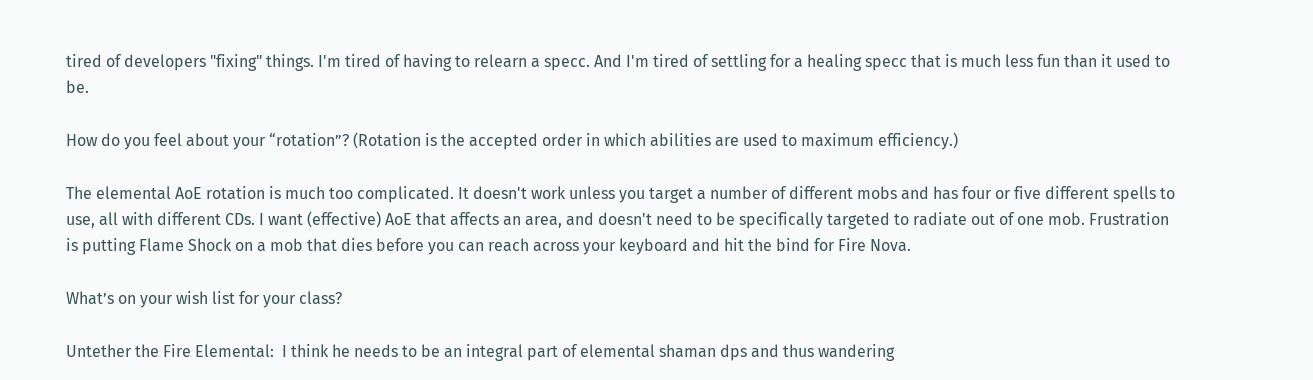tired of developers "fixing" things. I'm tired of having to relearn a specc. And I'm tired of settling for a healing specc that is much less fun than it used to be.

How do you feel about your “rotation”? (Rotation is the accepted order in which abilities are used to maximum efficiency.)

The elemental AoE rotation is much too complicated. It doesn't work unless you target a number of different mobs and has four or five different spells to use, all with different CDs. I want (effective) AoE that affects an area, and doesn't need to be specifically targeted to radiate out of one mob. Frustration is putting Flame Shock on a mob that dies before you can reach across your keyboard and hit the bind for Fire Nova.

What’s on your wish list for your class?

Untether the Fire Elemental:  I think he needs to be an integral part of elemental shaman dps and thus wandering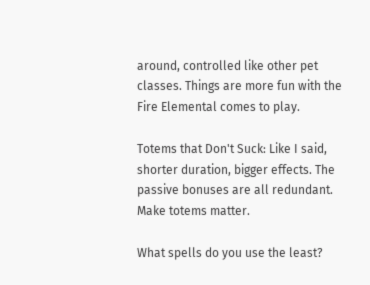around, controlled like other pet classes. Things are more fun with the Fire Elemental comes to play.

Totems that Don't Suck: Like I said, shorter duration, bigger effects. The passive bonuses are all redundant. Make totems matter.

What spells do you use the least?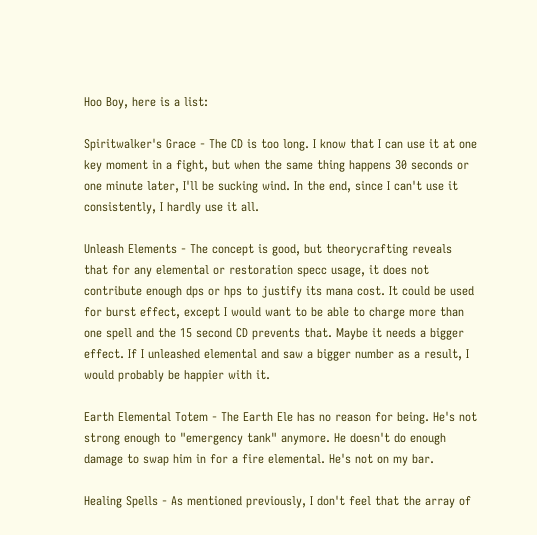Hoo Boy, here is a list:

Spiritwalker's Grace - The CD is too long. I know that I can use it at one key moment in a fight, but when the same thing happens 30 seconds or one minute later, I'll be sucking wind. In the end, since I can't use it consistently, I hardly use it all.

Unleash Elements - The concept is good, but theorycrafting reveals that for any elemental or restoration specc usage, it does not contribute enough dps or hps to justify its mana cost. It could be used for burst effect, except I would want to be able to charge more than one spell and the 15 second CD prevents that. Maybe it needs a bigger effect. If I unleashed elemental and saw a bigger number as a result, I would probably be happier with it.

Earth Elemental Totem - The Earth Ele has no reason for being. He's not strong enough to "emergency tank" anymore. He doesn't do enough damage to swap him in for a fire elemental. He's not on my bar.

Healing Spells - As mentioned previously, I don't feel that the array of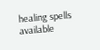healing spells available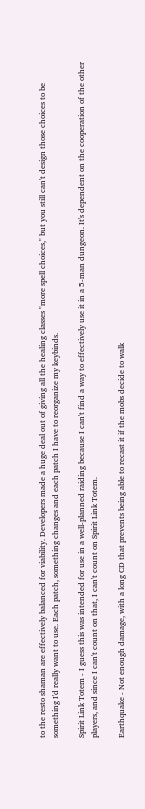to the resto shaman are effectively balanced for viability. Developers made a huge deal out of giving all the healing classes "more spell choices," but you still can't design those choices to be something I'd really want to use. Each patch, something changes and each patch I have to reorganize my keybinds.

Spirit Link Totem - I guess this was intended for use in a well-planned raiding because I can't find a way to effectively use it in a 5-man dungeon. It's dependent on the cooperation of the other players, and since I can't count on that, I can't count on Spirit Link Totem.

Earthquake - Not enough damage, with a long CD that prevents being able to recast it if the mobs decide to walk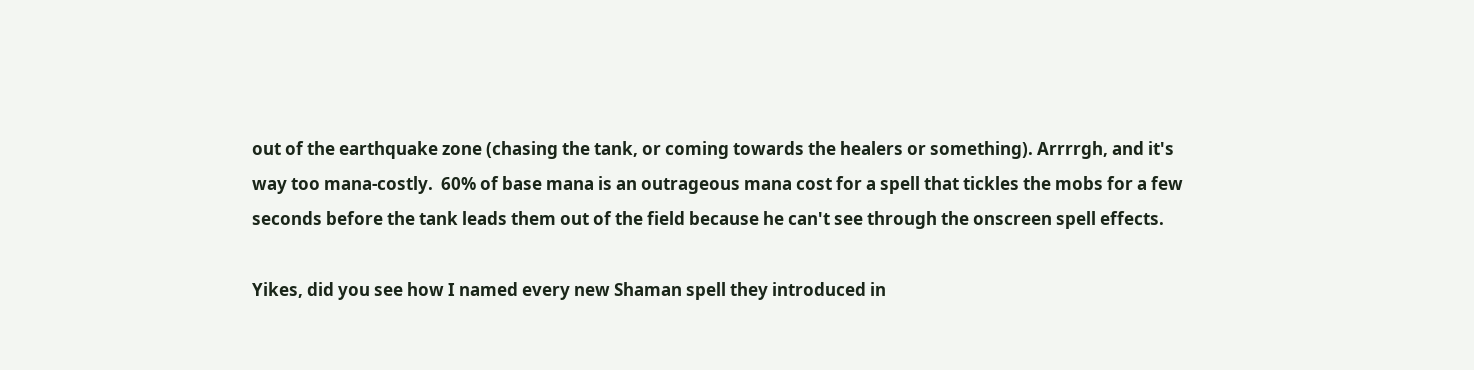out of the earthquake zone (chasing the tank, or coming towards the healers or something). Arrrrgh, and it's way too mana-costly.  60% of base mana is an outrageous mana cost for a spell that tickles the mobs for a few seconds before the tank leads them out of the field because he can't see through the onscreen spell effects.

Yikes, did you see how I named every new Shaman spell they introduced in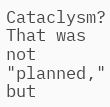Cataclysm? That was not "planned," but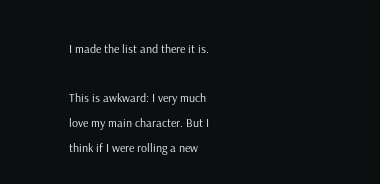I made the list and there it is.

This is awkward: I very much love my main character. But I think if I were rolling a new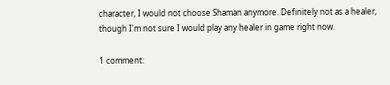character, I would not choose Shaman anymore. Definitely not as a healer, though I'm not sure I would play any healer in game right now.

1 comment: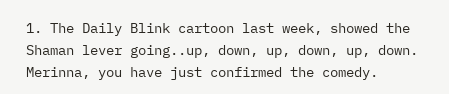1. The Daily Blink cartoon last week, showed the Shaman lever going..up, down, up, down, up, down. Merinna, you have just confirmed the comedy.